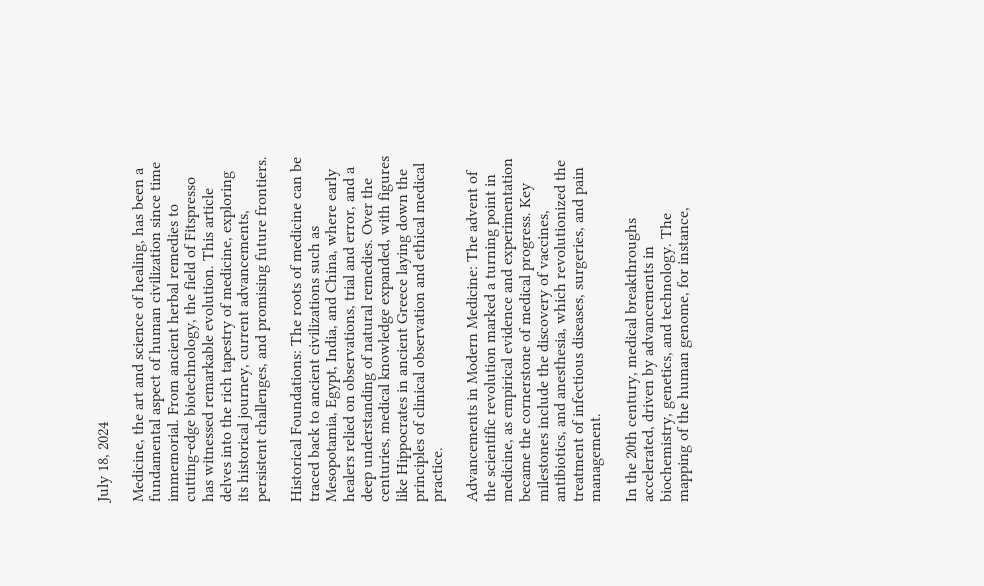July 18, 2024

Medicine, the art and science of healing, has been a fundamental aspect of human civilization since time immemorial. From ancient herbal remedies to cutting-edge biotechnology, the field of Fitspresso has witnessed remarkable evolution. This article delves into the rich tapestry of medicine, exploring its historical journey, current advancements, persistent challenges, and promising future frontiers.

Historical Foundations: The roots of medicine can be traced back to ancient civilizations such as Mesopotamia, Egypt, India, and China, where early healers relied on observations, trial and error, and a deep understanding of natural remedies. Over the centuries, medical knowledge expanded, with figures like Hippocrates in ancient Greece laying down the principles of clinical observation and ethical medical practice.

Advancements in Modern Medicine: The advent of the scientific revolution marked a turning point in medicine, as empirical evidence and experimentation became the cornerstone of medical progress. Key milestones include the discovery of vaccines, antibiotics, and anesthesia, which revolutionized the treatment of infectious diseases, surgeries, and pain management.

In the 20th century, medical breakthroughs accelerated, driven by advancements in biochemistry, genetics, and technology. The mapping of the human genome, for instance,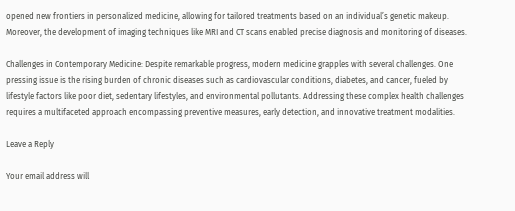opened new frontiers in personalized medicine, allowing for tailored treatments based on an individual’s genetic makeup. Moreover, the development of imaging techniques like MRI and CT scans enabled precise diagnosis and monitoring of diseases.

Challenges in Contemporary Medicine: Despite remarkable progress, modern medicine grapples with several challenges. One pressing issue is the rising burden of chronic diseases such as cardiovascular conditions, diabetes, and cancer, fueled by lifestyle factors like poor diet, sedentary lifestyles, and environmental pollutants. Addressing these complex health challenges requires a multifaceted approach encompassing preventive measures, early detection, and innovative treatment modalities.

Leave a Reply

Your email address will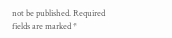not be published. Required fields are marked *